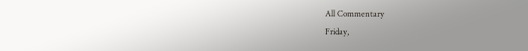All Commentary
Friday,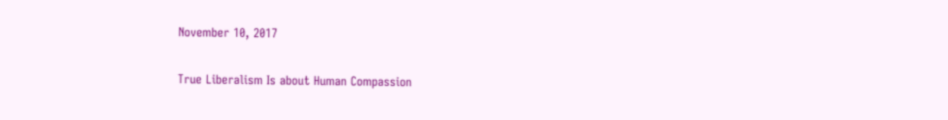November 10, 2017

True Liberalism Is about Human Compassion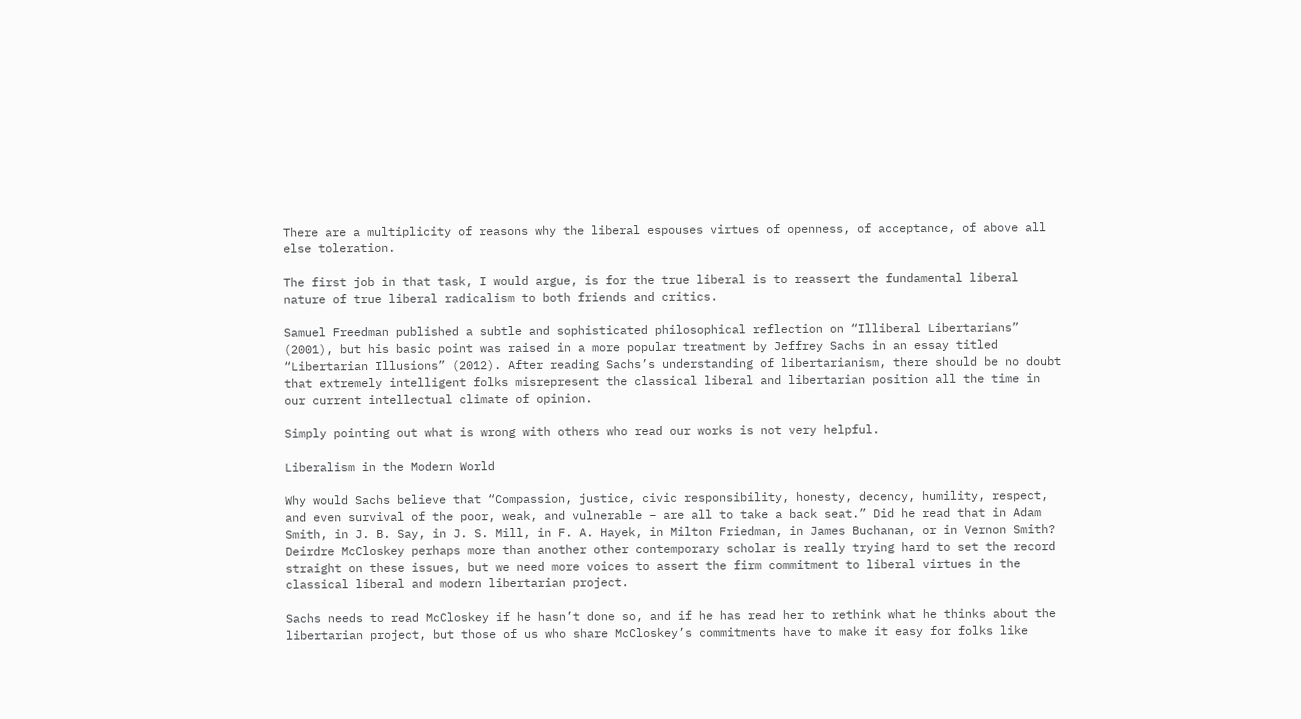There are a multiplicity of reasons why the liberal espouses virtues of openness, of acceptance, of above all else toleration.

The first job in that task, I would argue, is for the true liberal is to reassert the fundamental liberal nature of true liberal radicalism to both friends and critics.

Samuel Freedman published a subtle and sophisticated philosophical reflection on “Illiberal Libertarians” (2001), but his basic point was raised in a more popular treatment by Jeffrey Sachs in an essay titled “Libertarian Illusions” (2012). After reading Sachs’s understanding of libertarianism, there should be no doubt that extremely intelligent folks misrepresent the classical liberal and libertarian position all the time in our current intellectual climate of opinion.

Simply pointing out what is wrong with others who read our works is not very helpful.

Liberalism in the Modern World

Why would Sachs believe that “Compassion, justice, civic responsibility, honesty, decency, humility, respect, and even survival of the poor, weak, and vulnerable – are all to take a back seat.” Did he read that in Adam Smith, in J. B. Say, in J. S. Mill, in F. A. Hayek, in Milton Friedman, in James Buchanan, or in Vernon Smith? Deirdre McCloskey perhaps more than another other contemporary scholar is really trying hard to set the record straight on these issues, but we need more voices to assert the firm commitment to liberal virtues in the classical liberal and modern libertarian project.

Sachs needs to read McCloskey if he hasn’t done so, and if he has read her to rethink what he thinks about the libertarian project, but those of us who share McCloskey’s commitments have to make it easy for folks like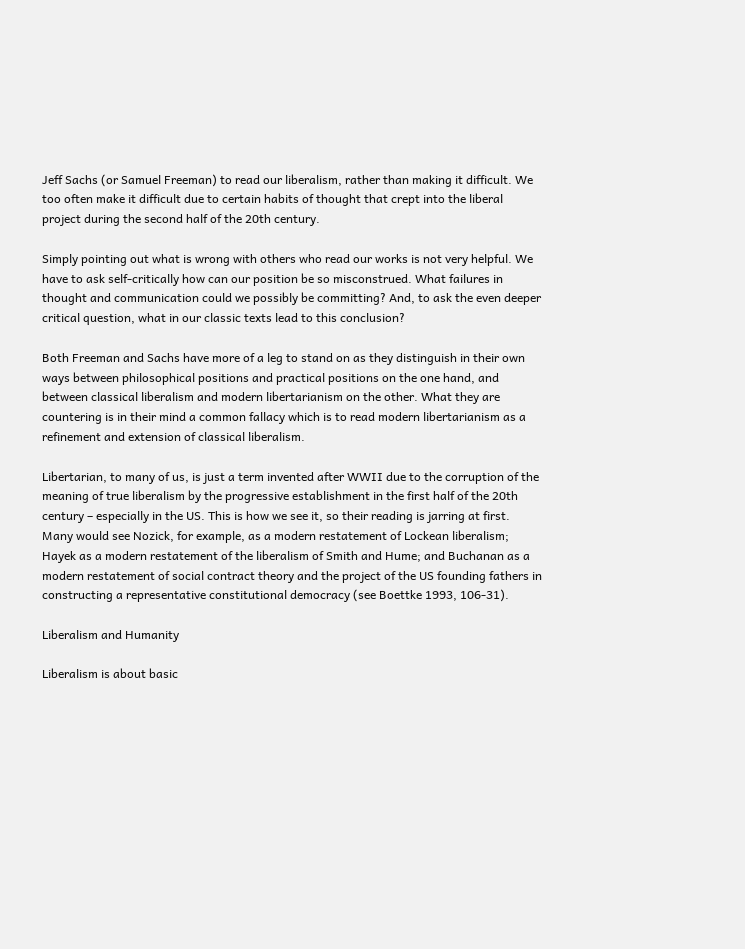Jeff Sachs (or Samuel Freeman) to read our liberalism, rather than making it difficult. We too often make it difficult due to certain habits of thought that crept into the liberal project during the second half of the 20th century.

Simply pointing out what is wrong with others who read our works is not very helpful. We have to ask self-critically how can our position be so misconstrued. What failures in thought and communication could we possibly be committing? And, to ask the even deeper critical question, what in our classic texts lead to this conclusion?

Both Freeman and Sachs have more of a leg to stand on as they distinguish in their own ways between philosophical positions and practical positions on the one hand, and between classical liberalism and modern libertarianism on the other. What they are countering is in their mind a common fallacy which is to read modern libertarianism as a refinement and extension of classical liberalism.

Libertarian, to many of us, is just a term invented after WWII due to the corruption of the meaning of true liberalism by the progressive establishment in the first half of the 20th century – especially in the US. This is how we see it, so their reading is jarring at first.  Many would see Nozick, for example, as a modern restatement of Lockean liberalism; Hayek as a modern restatement of the liberalism of Smith and Hume; and Buchanan as a modern restatement of social contract theory and the project of the US founding fathers in constructing a representative constitutional democracy (see Boettke 1993, 106-31).

Liberalism and Humanity

Liberalism is about basic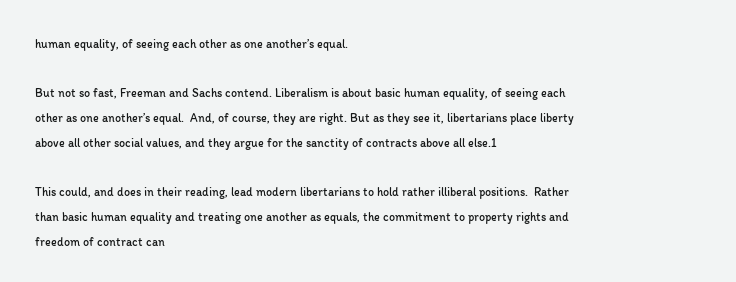human equality, of seeing each other as one another’s equal.

But not so fast, Freeman and Sachs contend. Liberalism is about basic human equality, of seeing each other as one another’s equal.  And, of course, they are right. But as they see it, libertarians place liberty above all other social values, and they argue for the sanctity of contracts above all else.1

This could, and does in their reading, lead modern libertarians to hold rather illiberal positions.  Rather than basic human equality and treating one another as equals, the commitment to property rights and freedom of contract can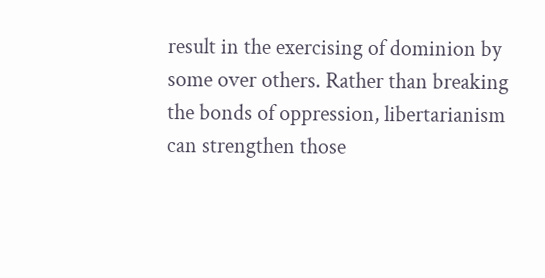result in the exercising of dominion by some over others. Rather than breaking the bonds of oppression, libertarianism can strengthen those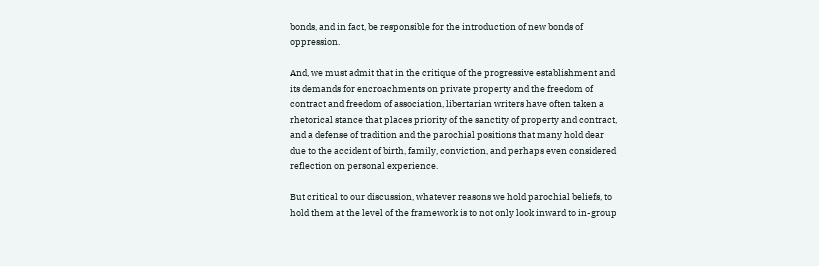bonds, and in fact, be responsible for the introduction of new bonds of oppression.

And, we must admit that in the critique of the progressive establishment and its demands for encroachments on private property and the freedom of contract and freedom of association, libertarian writers have often taken a rhetorical stance that places priority of the sanctity of property and contract, and a defense of tradition and the parochial positions that many hold dear due to the accident of birth, family, conviction, and perhaps even considered reflection on personal experience.

But critical to our discussion, whatever reasons we hold parochial beliefs, to hold them at the level of the framework is to not only look inward to in-group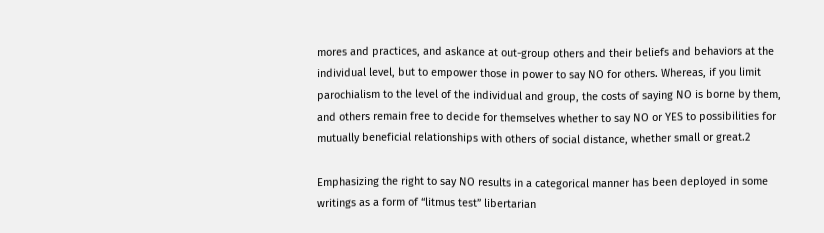mores and practices, and askance at out-group others and their beliefs and behaviors at the individual level, but to empower those in power to say NO for others. Whereas, if you limit parochialism to the level of the individual and group, the costs of saying NO is borne by them, and others remain free to decide for themselves whether to say NO or YES to possibilities for mutually beneficial relationships with others of social distance, whether small or great.2

Emphasizing the right to say NO results in a categorical manner has been deployed in some writings as a form of “litmus test” libertarian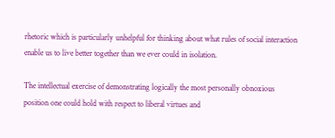rhetoric which is particularly unhelpful for thinking about what rules of social interaction enable us to live better together than we ever could in isolation.

The intellectual exercise of demonstrating logically the most personally obnoxious position one could hold with respect to liberal virtues and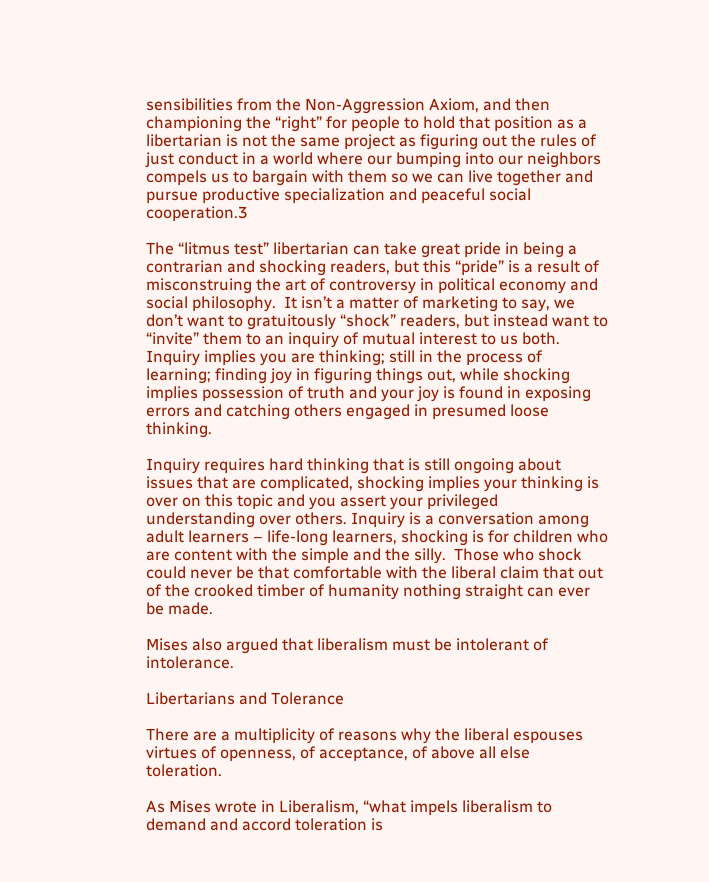sensibilities from the Non-Aggression Axiom, and then championing the “right” for people to hold that position as a libertarian is not the same project as figuring out the rules of just conduct in a world where our bumping into our neighbors compels us to bargain with them so we can live together and pursue productive specialization and peaceful social cooperation.3

The “litmus test” libertarian can take great pride in being a contrarian and shocking readers, but this “pride” is a result of misconstruing the art of controversy in political economy and social philosophy.  It isn’t a matter of marketing to say, we don’t want to gratuitously “shock” readers, but instead want to “invite” them to an inquiry of mutual interest to us both. Inquiry implies you are thinking; still in the process of learning; finding joy in figuring things out, while shocking implies possession of truth and your joy is found in exposing errors and catching others engaged in presumed loose thinking.

Inquiry requires hard thinking that is still ongoing about issues that are complicated, shocking implies your thinking is over on this topic and you assert your privileged understanding over others. Inquiry is a conversation among adult learners – life-long learners, shocking is for children who are content with the simple and the silly.  Those who shock could never be that comfortable with the liberal claim that out of the crooked timber of humanity nothing straight can ever be made.

Mises also argued that liberalism must be intolerant of intolerance.

Libertarians and Tolerance

There are a multiplicity of reasons why the liberal espouses virtues of openness, of acceptance, of above all else toleration.

As Mises wrote in Liberalism, “what impels liberalism to demand and accord toleration is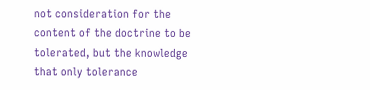not consideration for the content of the doctrine to be tolerated, but the knowledge that only tolerance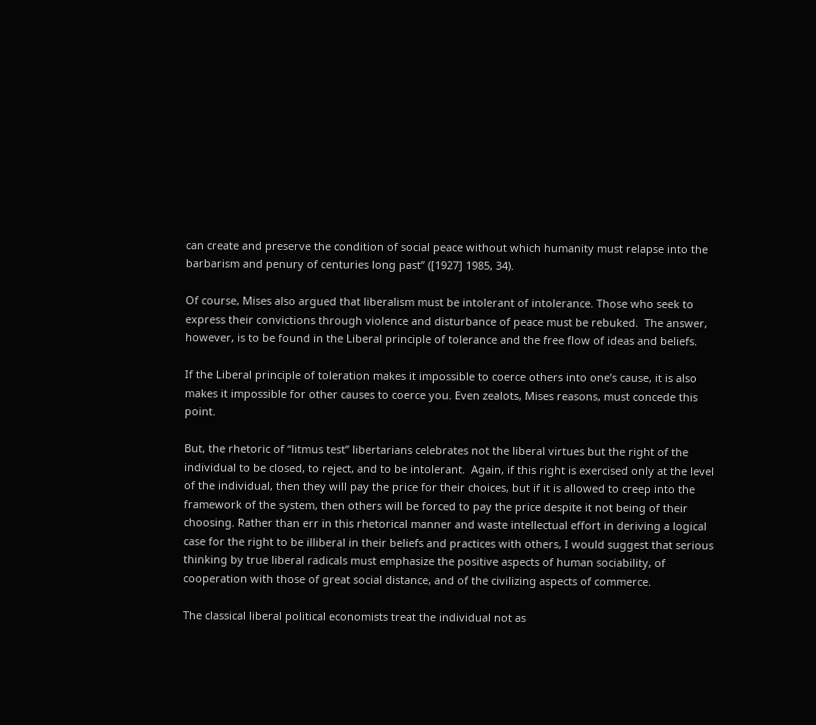can create and preserve the condition of social peace without which humanity must relapse into the barbarism and penury of centuries long past” ([1927] 1985, 34).

Of course, Mises also argued that liberalism must be intolerant of intolerance. Those who seek to express their convictions through violence and disturbance of peace must be rebuked.  The answer, however, is to be found in the Liberal principle of tolerance and the free flow of ideas and beliefs.

If the Liberal principle of toleration makes it impossible to coerce others into one’s cause, it is also makes it impossible for other causes to coerce you. Even zealots, Mises reasons, must concede this point.

But, the rhetoric of “litmus test” libertarians celebrates not the liberal virtues but the right of the individual to be closed, to reject, and to be intolerant.  Again, if this right is exercised only at the level of the individual, then they will pay the price for their choices, but if it is allowed to creep into the framework of the system, then others will be forced to pay the price despite it not being of their choosing. Rather than err in this rhetorical manner and waste intellectual effort in deriving a logical case for the right to be illiberal in their beliefs and practices with others, I would suggest that serious thinking by true liberal radicals must emphasize the positive aspects of human sociability, of cooperation with those of great social distance, and of the civilizing aspects of commerce.

The classical liberal political economists treat the individual not as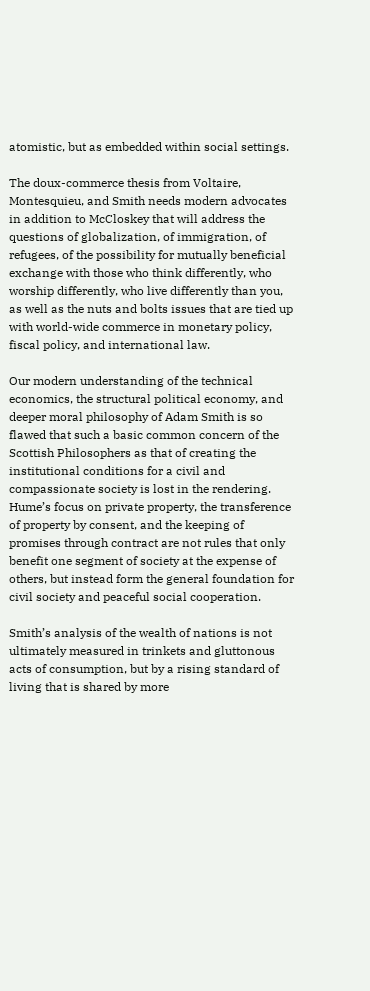atomistic, but as embedded within social settings.

The doux-commerce thesis from Voltaire, Montesquieu, and Smith needs modern advocates in addition to McCloskey that will address the questions of globalization, of immigration, of refugees, of the possibility for mutually beneficial exchange with those who think differently, who worship differently, who live differently than you, as well as the nuts and bolts issues that are tied up with world-wide commerce in monetary policy, fiscal policy, and international law.

Our modern understanding of the technical economics, the structural political economy, and deeper moral philosophy of Adam Smith is so flawed that such a basic common concern of the Scottish Philosophers as that of creating the institutional conditions for a civil and compassionate society is lost in the rendering. Hume’s focus on private property, the transference of property by consent, and the keeping of promises through contract are not rules that only benefit one segment of society at the expense of others, but instead form the general foundation for civil society and peaceful social cooperation.

Smith’s analysis of the wealth of nations is not ultimately measured in trinkets and gluttonous acts of consumption, but by a rising standard of living that is shared by more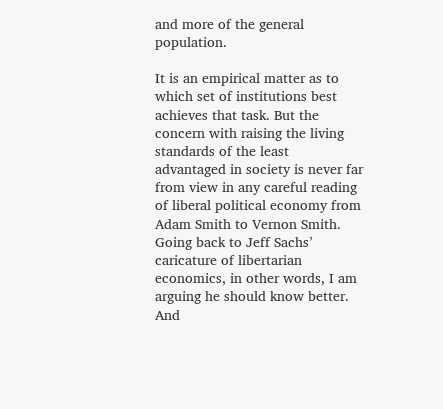and more of the general population.

It is an empirical matter as to which set of institutions best achieves that task. But the concern with raising the living standards of the least advantaged in society is never far from view in any careful reading of liberal political economy from Adam Smith to Vernon Smith. Going back to Jeff Sachs’ caricature of libertarian economics, in other words, I am arguing he should know better. And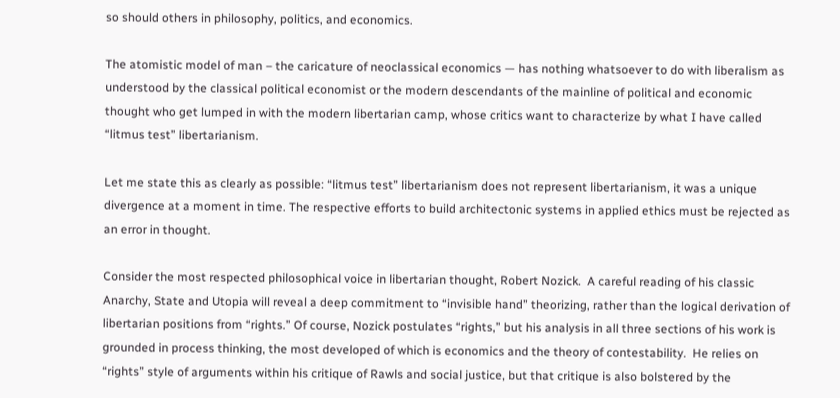so should others in philosophy, politics, and economics.

The atomistic model of man – the caricature of neoclassical economics — has nothing whatsoever to do with liberalism as understood by the classical political economist or the modern descendants of the mainline of political and economic thought who get lumped in with the modern libertarian camp, whose critics want to characterize by what I have called “litmus test” libertarianism.

Let me state this as clearly as possible: “litmus test” libertarianism does not represent libertarianism, it was a unique divergence at a moment in time. The respective efforts to build architectonic systems in applied ethics must be rejected as an error in thought.

Consider the most respected philosophical voice in libertarian thought, Robert Nozick.  A careful reading of his classic Anarchy, State and Utopia will reveal a deep commitment to “invisible hand” theorizing, rather than the logical derivation of libertarian positions from “rights.” Of course, Nozick postulates “rights,” but his analysis in all three sections of his work is grounded in process thinking, the most developed of which is economics and the theory of contestability.  He relies on “rights” style of arguments within his critique of Rawls and social justice, but that critique is also bolstered by the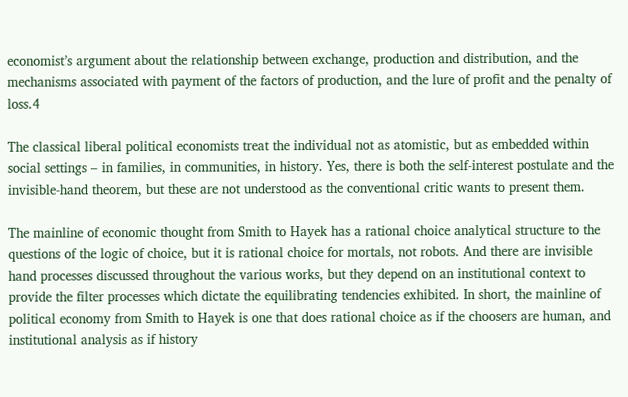economist’s argument about the relationship between exchange, production and distribution, and the mechanisms associated with payment of the factors of production, and the lure of profit and the penalty of loss.4

The classical liberal political economists treat the individual not as atomistic, but as embedded within social settings – in families, in communities, in history. Yes, there is both the self-interest postulate and the invisible-hand theorem, but these are not understood as the conventional critic wants to present them.

The mainline of economic thought from Smith to Hayek has a rational choice analytical structure to the questions of the logic of choice, but it is rational choice for mortals, not robots. And there are invisible hand processes discussed throughout the various works, but they depend on an institutional context to provide the filter processes which dictate the equilibrating tendencies exhibited. In short, the mainline of political economy from Smith to Hayek is one that does rational choice as if the choosers are human, and institutional analysis as if history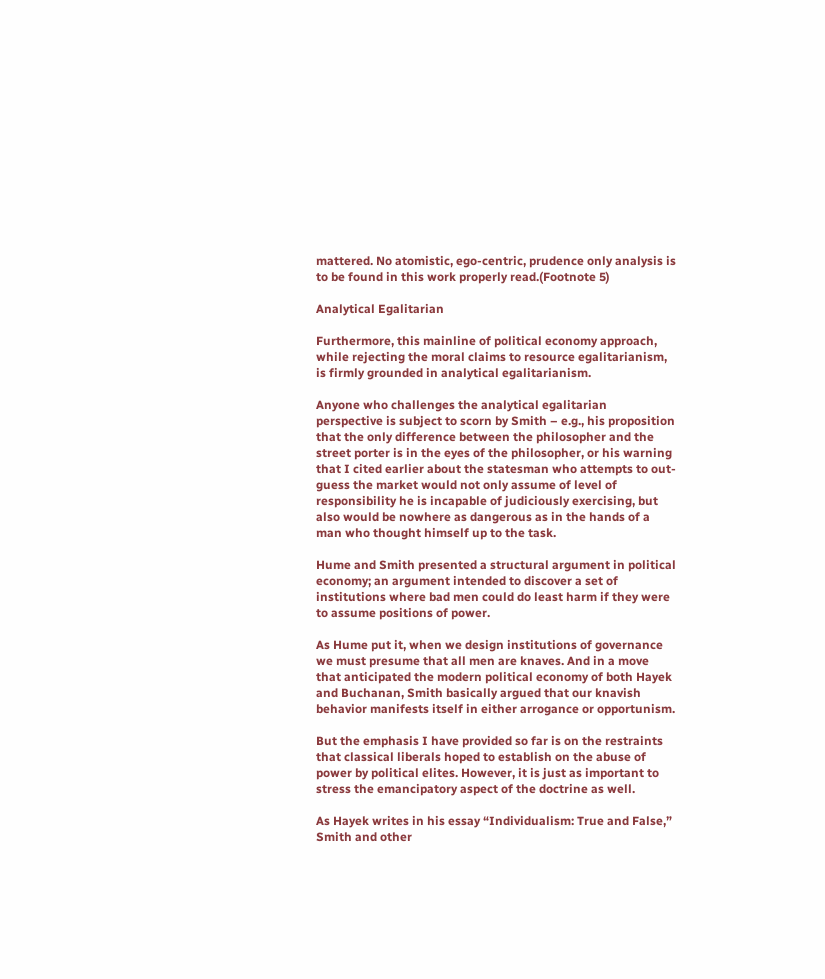mattered. No atomistic, ego-centric, prudence only analysis is to be found in this work properly read.(Footnote 5)

Analytical Egalitarian

Furthermore, this mainline of political economy approach, while rejecting the moral claims to resource egalitarianism, is firmly grounded in analytical egalitarianism.

Anyone who challenges the analytical egalitarian perspective is subject to scorn by Smith – e.g., his proposition that the only difference between the philosopher and the street porter is in the eyes of the philosopher, or his warning that I cited earlier about the statesman who attempts to out-guess the market would not only assume of level of responsibility he is incapable of judiciously exercising, but also would be nowhere as dangerous as in the hands of a man who thought himself up to the task.

Hume and Smith presented a structural argument in political economy; an argument intended to discover a set of institutions where bad men could do least harm if they were to assume positions of power.

As Hume put it, when we design institutions of governance we must presume that all men are knaves. And in a move that anticipated the modern political economy of both Hayek and Buchanan, Smith basically argued that our knavish behavior manifests itself in either arrogance or opportunism.

But the emphasis I have provided so far is on the restraints that classical liberals hoped to establish on the abuse of power by political elites. However, it is just as important to stress the emancipatory aspect of the doctrine as well.

As Hayek writes in his essay “Individualism: True and False,” Smith and other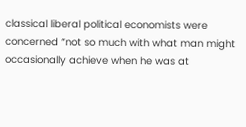classical liberal political economists were concerned “not so much with what man might occasionally achieve when he was at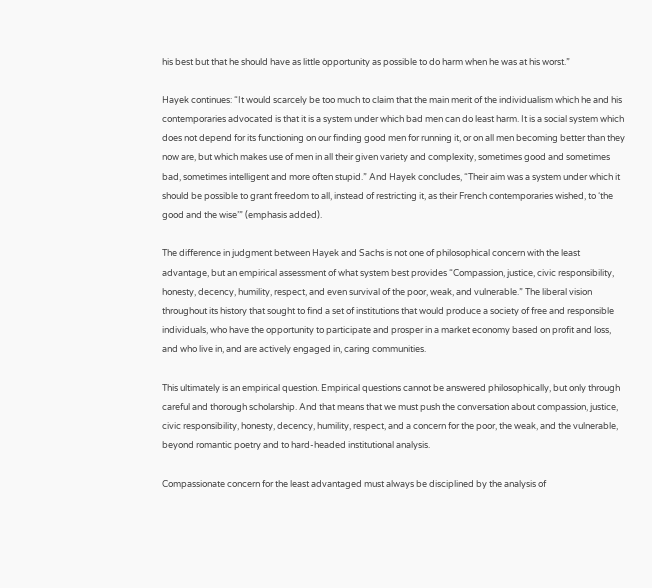his best but that he should have as little opportunity as possible to do harm when he was at his worst.”

Hayek continues: “It would scarcely be too much to claim that the main merit of the individualism which he and his contemporaries advocated is that it is a system under which bad men can do least harm. It is a social system which does not depend for its functioning on our finding good men for running it, or on all men becoming better than they now are, but which makes use of men in all their given variety and complexity, sometimes good and sometimes bad, sometimes intelligent and more often stupid.” And Hayek concludes, “Their aim was a system under which it should be possible to grant freedom to all, instead of restricting it, as their French contemporaries wished, to ‘the good and the wise’” (emphasis added).

The difference in judgment between Hayek and Sachs is not one of philosophical concern with the least advantage, but an empirical assessment of what system best provides “Compassion, justice, civic responsibility, honesty, decency, humility, respect, and even survival of the poor, weak, and vulnerable.” The liberal vision throughout its history that sought to find a set of institutions that would produce a society of free and responsible individuals, who have the opportunity to participate and prosper in a market economy based on profit and loss, and who live in, and are actively engaged in, caring communities.

This ultimately is an empirical question. Empirical questions cannot be answered philosophically, but only through careful and thorough scholarship. And that means that we must push the conversation about compassion, justice, civic responsibility, honesty, decency, humility, respect, and a concern for the poor, the weak, and the vulnerable, beyond romantic poetry and to hard-headed institutional analysis.

Compassionate concern for the least advantaged must always be disciplined by the analysis of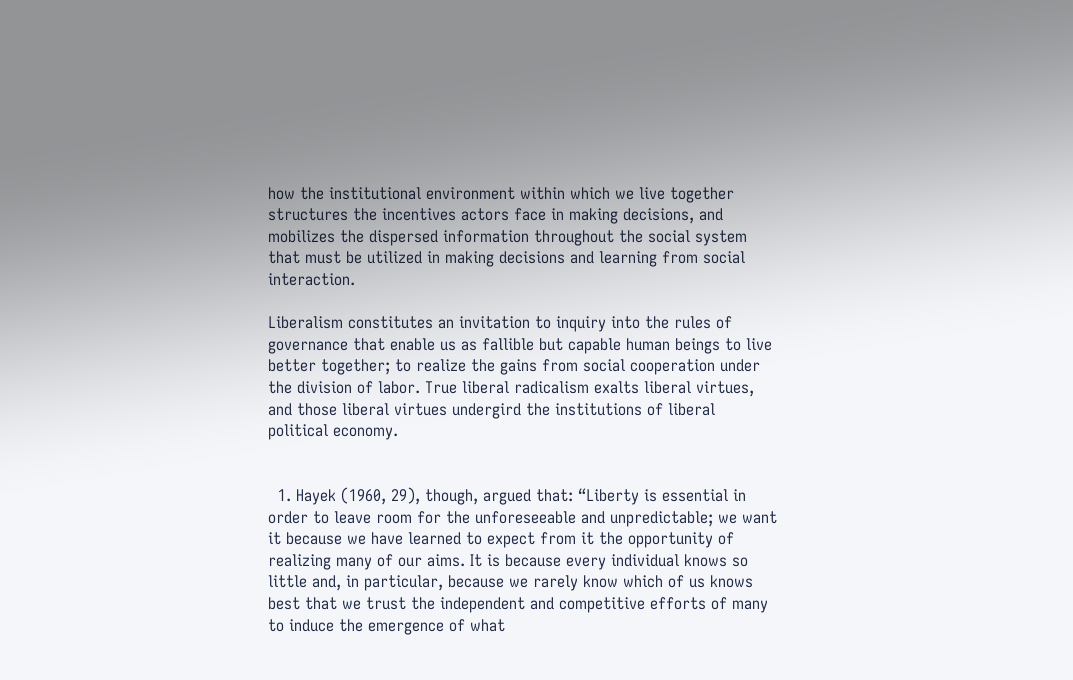how the institutional environment within which we live together structures the incentives actors face in making decisions, and mobilizes the dispersed information throughout the social system that must be utilized in making decisions and learning from social interaction.

Liberalism constitutes an invitation to inquiry into the rules of governance that enable us as fallible but capable human beings to live better together; to realize the gains from social cooperation under the division of labor. True liberal radicalism exalts liberal virtues, and those liberal virtues undergird the institutions of liberal political economy.


  1. Hayek (1960, 29), though, argued that: “Liberty is essential in order to leave room for the unforeseeable and unpredictable; we want it because we have learned to expect from it the opportunity of realizing many of our aims. It is because every individual knows so little and, in particular, because we rarely know which of us knows best that we trust the independent and competitive efforts of many to induce the emergence of what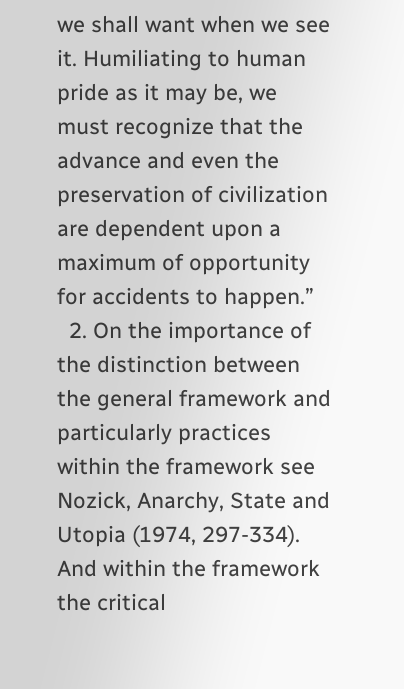we shall want when we see it. Humiliating to human pride as it may be, we must recognize that the advance and even the preservation of civilization are dependent upon a maximum of opportunity for accidents to happen.”
  2. On the importance of the distinction between the general framework and particularly practices within the framework see Nozick, Anarchy, State and Utopia (1974, 297-334). And within the framework the critical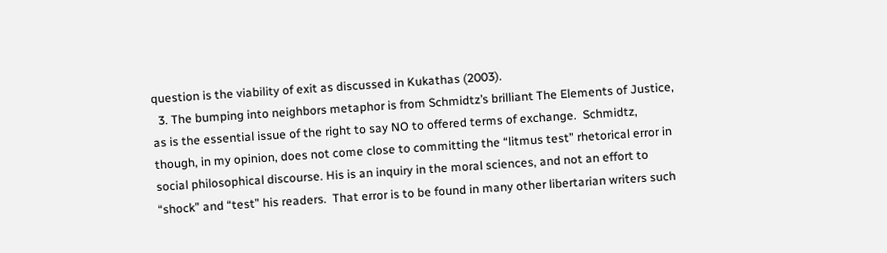question is the viability of exit as discussed in Kukathas (2003).
  3. The bumping into neighbors metaphor is from Schmidtz’s brilliant The Elements of Justice, as is the essential issue of the right to say NO to offered terms of exchange.  Schmidtz, though, in my opinion, does not come close to committing the “litmus test” rhetorical error in social philosophical discourse. His is an inquiry in the moral sciences, and not an effort to “shock” and “test” his readers.  That error is to be found in many other libertarian writers such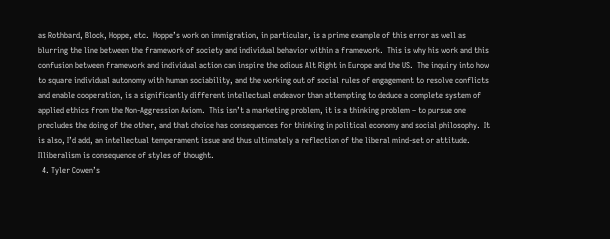as Rothbard, Block, Hoppe, etc.  Hoppe’s work on immigration, in particular, is a prime example of this error as well as blurring the line between the framework of society and individual behavior within a framework.  This is why his work and this confusion between framework and individual action can inspire the odious Alt Right in Europe and the US.  The inquiry into how to square individual autonomy with human sociability, and the working out of social rules of engagement to resolve conflicts and enable cooperation, is a significantly different intellectual endeavor than attempting to deduce a complete system of applied ethics from the Non-Aggression Axiom.  This isn’t a marketing problem, it is a thinking problem – to pursue one precludes the doing of the other, and that choice has consequences for thinking in political economy and social philosophy.  It is also, I’d add, an intellectual temperament issue and thus ultimately a reflection of the liberal mind-set or attitude.  Illiberalism is consequence of styles of thought.
  4. Tyler Cowen’s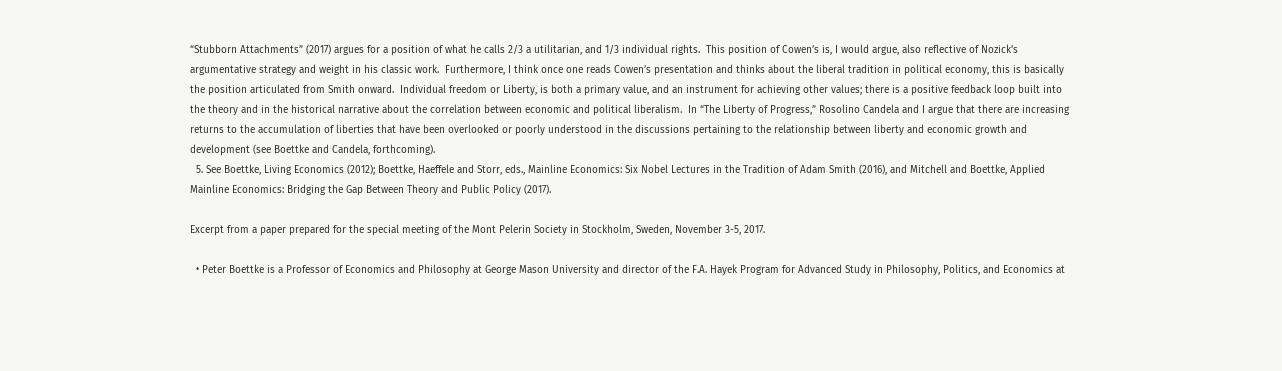“Stubborn Attachments” (2017) argues for a position of what he calls 2/3 a utilitarian, and 1/3 individual rights.  This position of Cowen’s is, I would argue, also reflective of Nozick’s argumentative strategy and weight in his classic work.  Furthermore, I think once one reads Cowen’s presentation and thinks about the liberal tradition in political economy, this is basically the position articulated from Smith onward.  Individual freedom or Liberty, is both a primary value, and an instrument for achieving other values; there is a positive feedback loop built into the theory and in the historical narrative about the correlation between economic and political liberalism.  In “The Liberty of Progress,” Rosolino Candela and I argue that there are increasing returns to the accumulation of liberties that have been overlooked or poorly understood in the discussions pertaining to the relationship between liberty and economic growth and development (see Boettke and Candela, forthcoming).
  5. See Boettke, Living Economics (2012); Boettke, Haeffele and Storr, eds., Mainline Economics: Six Nobel Lectures in the Tradition of Adam Smith (2016), and Mitchell and Boettke, Applied Mainline Economics: Bridging the Gap Between Theory and Public Policy (2017).

Excerpt from a paper prepared for the special meeting of the Mont Pelerin Society in Stockholm, Sweden, November 3-5, 2017.

  • Peter Boettke is a Professor of Economics and Philosophy at George Mason University and director of the F.A. Hayek Program for Advanced Study in Philosophy, Politics, and Economics at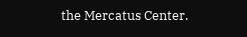the Mercatus Center.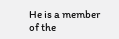He is a member of the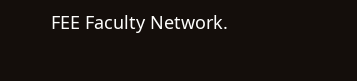FEE Faculty Network.